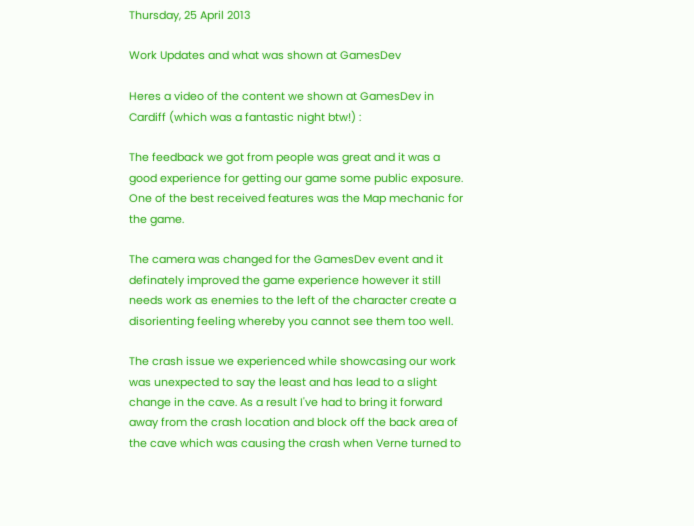Thursday, 25 April 2013

Work Updates and what was shown at GamesDev

Heres a video of the content we shown at GamesDev in Cardiff (which was a fantastic night btw!) :

The feedback we got from people was great and it was a good experience for getting our game some public exposure. One of the best received features was the Map mechanic for the game.

The camera was changed for the GamesDev event and it definately improved the game experience however it still needs work as enemies to the left of the character create a disorienting feeling whereby you cannot see them too well.

The crash issue we experienced while showcasing our work was unexpected to say the least and has lead to a slight change in the cave. As a result I've had to bring it forward away from the crash location and block off the back area of the cave which was causing the crash when Verne turned to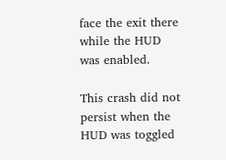face the exit there while the HUD was enabled.

This crash did not persist when the HUD was toggled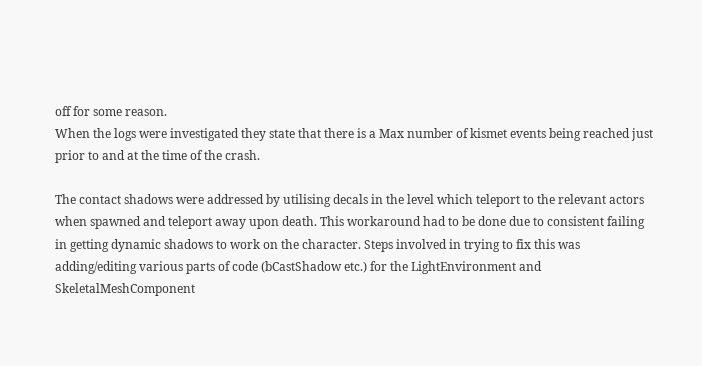off for some reason.
When the logs were investigated they state that there is a Max number of kismet events being reached just prior to and at the time of the crash.

The contact shadows were addressed by utilising decals in the level which teleport to the relevant actors when spawned and teleport away upon death. This workaround had to be done due to consistent failing in getting dynamic shadows to work on the character. Steps involved in trying to fix this was adding/editing various parts of code (bCastShadow etc.) for the LightEnvironment and SkeletalMeshComponent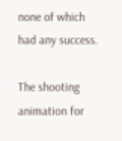none of which had any success.

The shooting animation for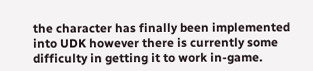the character has finally been implemented into UDK however there is currently some difficulty in getting it to work in-game.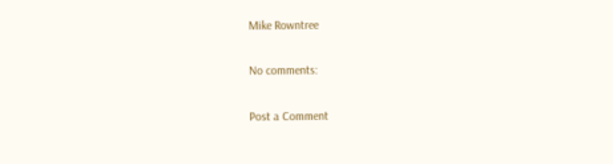Mike Rowntree

No comments:

Post a Comment